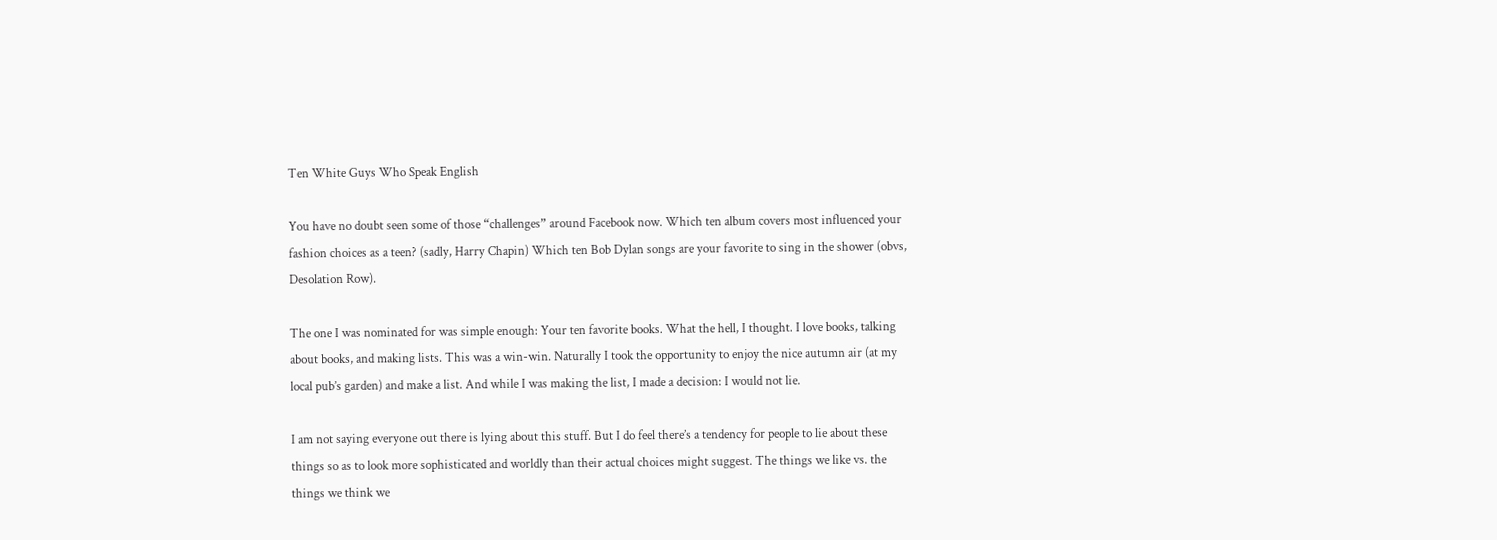Ten White Guys Who Speak English

You have no doubt seen some of those “challenges” around Facebook now. Which ten album covers most influenced your fashion choices as a teen? (sadly, Harry Chapin) Which ten Bob Dylan songs are your favorite to sing in the shower (obvs, Desolation Row).

The one I was nominated for was simple enough: Your ten favorite books. What the hell, I thought. I love books, talking about books, and making lists. This was a win-win. Naturally I took the opportunity to enjoy the nice autumn air (at my local pub’s garden) and make a list. And while I was making the list, I made a decision: I would not lie.

I am not saying everyone out there is lying about this stuff. But I do feel there’s a tendency for people to lie about these things so as to look more sophisticated and worldly than their actual choices might suggest. The things we like vs. the things we think we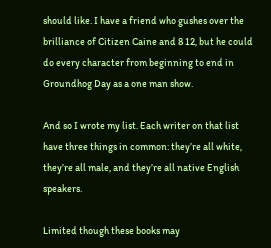should like. I have a friend who gushes over the brilliance of Citizen Caine and 8 12, but he could do every character from beginning to end in Groundhog Day as a one man show.

And so I wrote my list. Each writer on that list have three things in common: they’re all white, they’re all male, and they’re all native English speakers.

Limited though these books may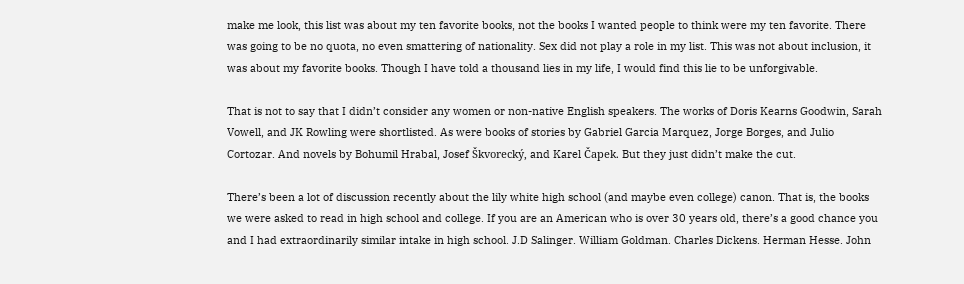make me look, this list was about my ten favorite books, not the books I wanted people to think were my ten favorite. There was going to be no quota, no even smattering of nationality. Sex did not play a role in my list. This was not about inclusion, it was about my favorite books. Though I have told a thousand lies in my life, I would find this lie to be unforgivable.

That is not to say that I didn’t consider any women or non-native English speakers. The works of Doris Kearns Goodwin, Sarah Vowell, and JK Rowling were shortlisted. As were books of stories by Gabriel Garcia Marquez, Jorge Borges, and Julio Cortozar. And novels by Bohumil Hrabal, Josef Škvorecký, and Karel Čapek. But they just didn’t make the cut.

There’s been a lot of discussion recently about the lily white high school (and maybe even college) canon. That is, the books we were asked to read in high school and college. If you are an American who is over 30 years old, there’s a good chance you and I had extraordinarily similar intake in high school. J.D Salinger. William Goldman. Charles Dickens. Herman Hesse. John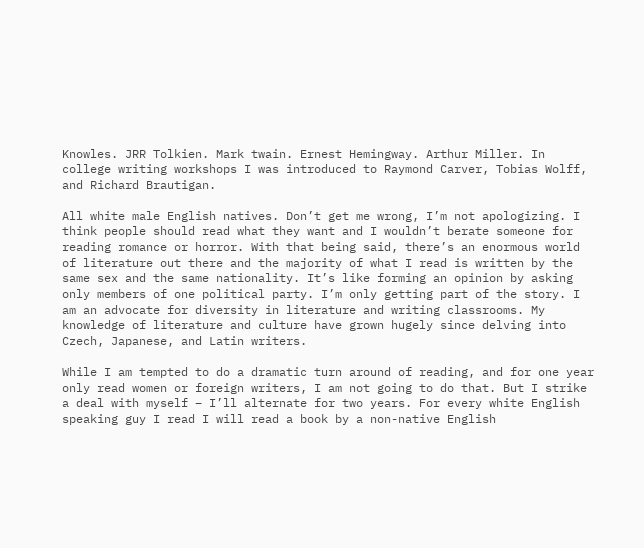Knowles. JRR Tolkien. Mark twain. Ernest Hemingway. Arthur Miller. In college writing workshops I was introduced to Raymond Carver, Tobias Wolff, and Richard Brautigan.

All white male English natives. Don’t get me wrong, I’m not apologizing. I think people should read what they want and I wouldn’t berate someone for reading romance or horror. With that being said, there’s an enormous world of literature out there and the majority of what I read is written by the same sex and the same nationality. It’s like forming an opinion by asking only members of one political party. I’m only getting part of the story. I am an advocate for diversity in literature and writing classrooms. My knowledge of literature and culture have grown hugely since delving into Czech, Japanese, and Latin writers.

While I am tempted to do a dramatic turn around of reading, and for one year only read women or foreign writers, I am not going to do that. But I strike a deal with myself – I’ll alternate for two years. For every white English speaking guy I read I will read a book by a non-native English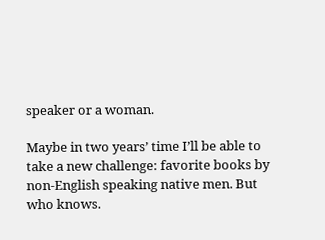speaker or a woman.

Maybe in two years’ time I’ll be able to take a new challenge: favorite books by non-English speaking native men. But who knows.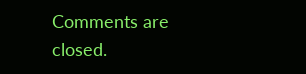Comments are closed.